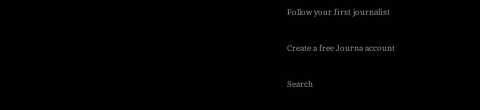Follow your first journalist

Create a free Journa account

Search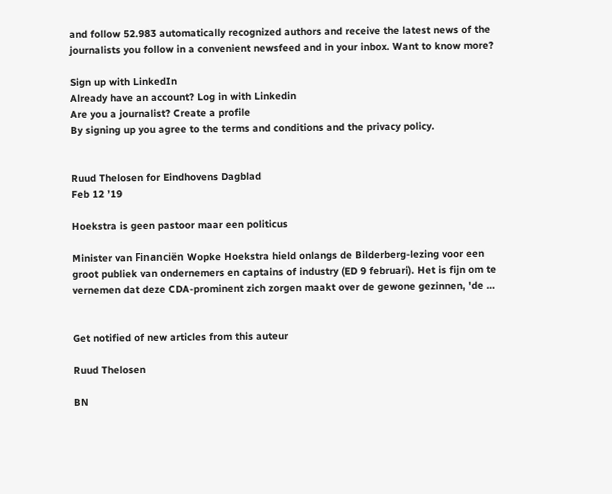and follow 52.983 automatically recognized authors and receive the latest news of the journalists you follow in a convenient newsfeed and in your inbox. Want to know more?

Sign up with LinkedIn
Already have an account? Log in with Linkedin
Are you a journalist? Create a profile
By signing up you agree to the terms and conditions and the privacy policy.


Ruud Thelosen for Eindhovens Dagblad
Feb 12 ’19

Hoekstra is geen pastoor maar een politicus

Minister van Financiën Wopke Hoekstra hield onlangs de Bilderberg-lezing voor een groot publiek van ondernemers en captains of industry (ED 9 februari). Het is fijn om te vernemen dat deze CDA-prominent zich zorgen maakt over de gewone gezinnen, 'de …


Get notified of new articles from this auteur

Ruud Thelosen

BN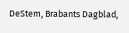DeStem, Brabants Dagblad,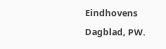Eindhovens Dagblad, PW.